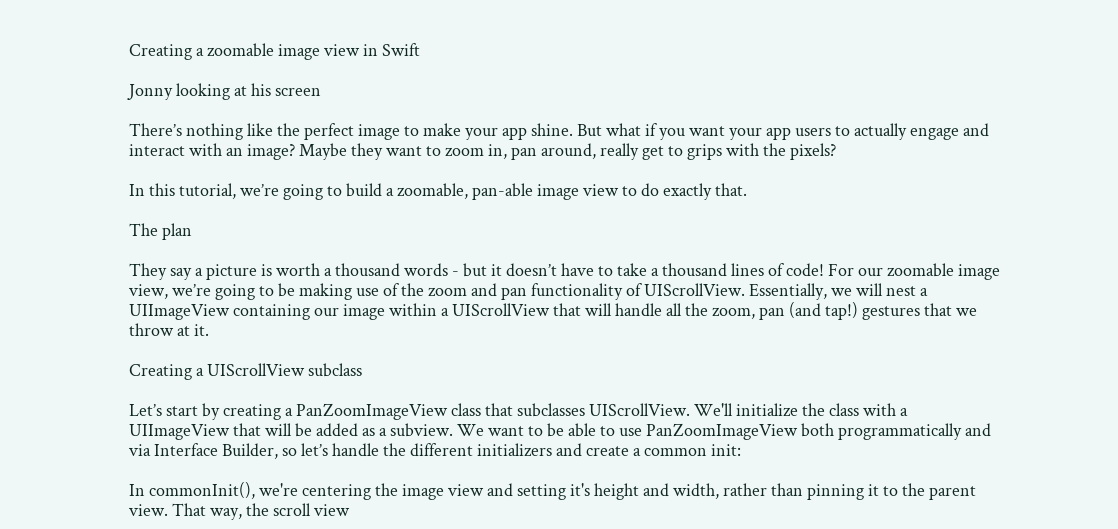Creating a zoomable image view in Swift

Jonny looking at his screen

There’s nothing like the perfect image to make your app shine. But what if you want your app users to actually engage and interact with an image? Maybe they want to zoom in, pan around, really get to grips with the pixels?

In this tutorial, we’re going to build a zoomable, pan-able image view to do exactly that.

The plan

They say a picture is worth a thousand words - but it doesn’t have to take a thousand lines of code! For our zoomable image view, we’re going to be making use of the zoom and pan functionality of UIScrollView. Essentially, we will nest a UIImageView containing our image within a UIScrollView that will handle all the zoom, pan (and tap!) gestures that we throw at it.

Creating a UIScrollView subclass

Let’s start by creating a PanZoomImageView class that subclasses UIScrollView. We'll initialize the class with a UIImageView that will be added as a subview. We want to be able to use PanZoomImageView both programmatically and via Interface Builder, so let’s handle the different initializers and create a common init:

In commonInit(), we're centering the image view and setting it's height and width, rather than pinning it to the parent view. That way, the scroll view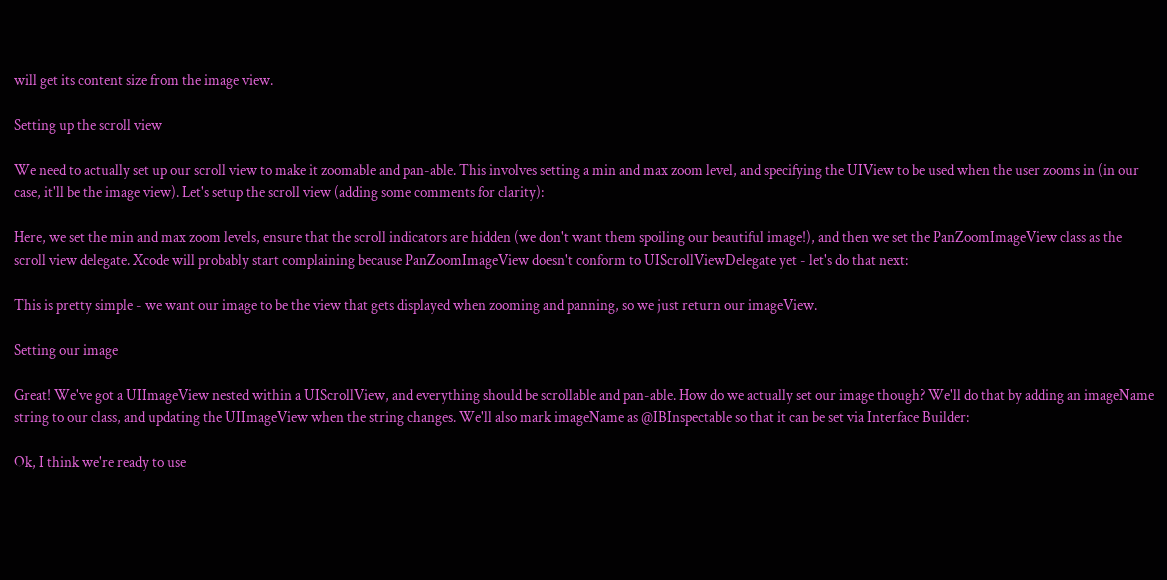will get its content size from the image view.

Setting up the scroll view

We need to actually set up our scroll view to make it zoomable and pan-able. This involves setting a min and max zoom level, and specifying the UIView to be used when the user zooms in (in our case, it'll be the image view). Let's setup the scroll view (adding some comments for clarity):

Here, we set the min and max zoom levels, ensure that the scroll indicators are hidden (we don't want them spoiling our beautiful image!), and then we set the PanZoomImageView class as the scroll view delegate. Xcode will probably start complaining because PanZoomImageView doesn't conform to UIScrollViewDelegate yet - let's do that next:

This is pretty simple - we want our image to be the view that gets displayed when zooming and panning, so we just return our imageView.

Setting our image

Great! We've got a UIImageView nested within a UIScrollView, and everything should be scrollable and pan-able. How do we actually set our image though? We'll do that by adding an imageName string to our class, and updating the UIImageView when the string changes. We'll also mark imageName as @IBInspectable so that it can be set via Interface Builder:

Ok, I think we're ready to use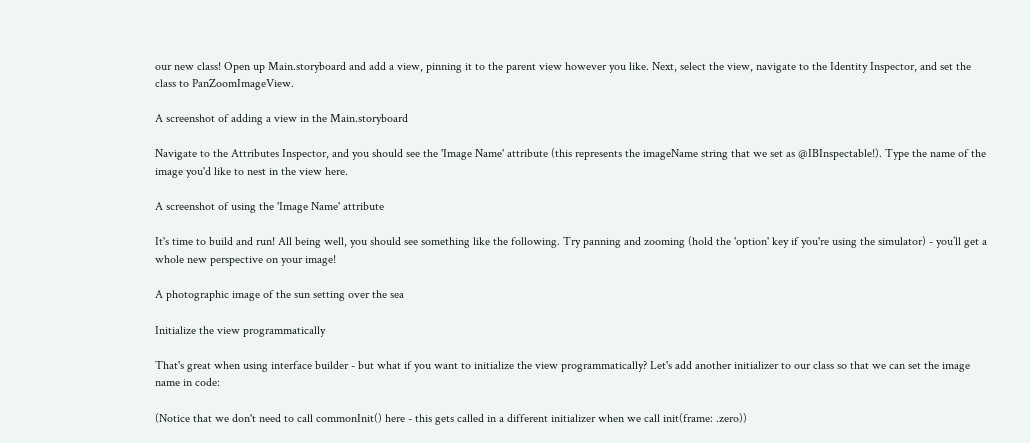our new class! Open up Main.storyboard and add a view, pinning it to the parent view however you like. Next, select the view, navigate to the Identity Inspector, and set the class to PanZoomImageView.

A screenshot of adding a view in the Main.storyboard

Navigate to the Attributes Inspector, and you should see the 'Image Name' attribute (this represents the imageName string that we set as @IBInspectable!). Type the name of the image you'd like to nest in the view here.

A screenshot of using the 'Image Name' attribute

It's time to build and run! All being well, you should see something like the following. Try panning and zooming (hold the 'option' key if you're using the simulator) - you’ll get a whole new perspective on your image!

A photographic image of the sun setting over the sea

Initialize the view programmatically

That's great when using interface builder - but what if you want to initialize the view programmatically? Let's add another initializer to our class so that we can set the image name in code:

(Notice that we don't need to call commonInit() here - this gets called in a different initializer when we call init(frame: .zero))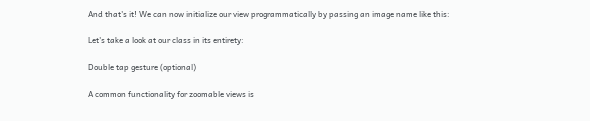And that's it! We can now initialize our view programmatically by passing an image name like this:

Let's take a look at our class in its entirety:

Double tap gesture (optional)

A common functionality for zoomable views is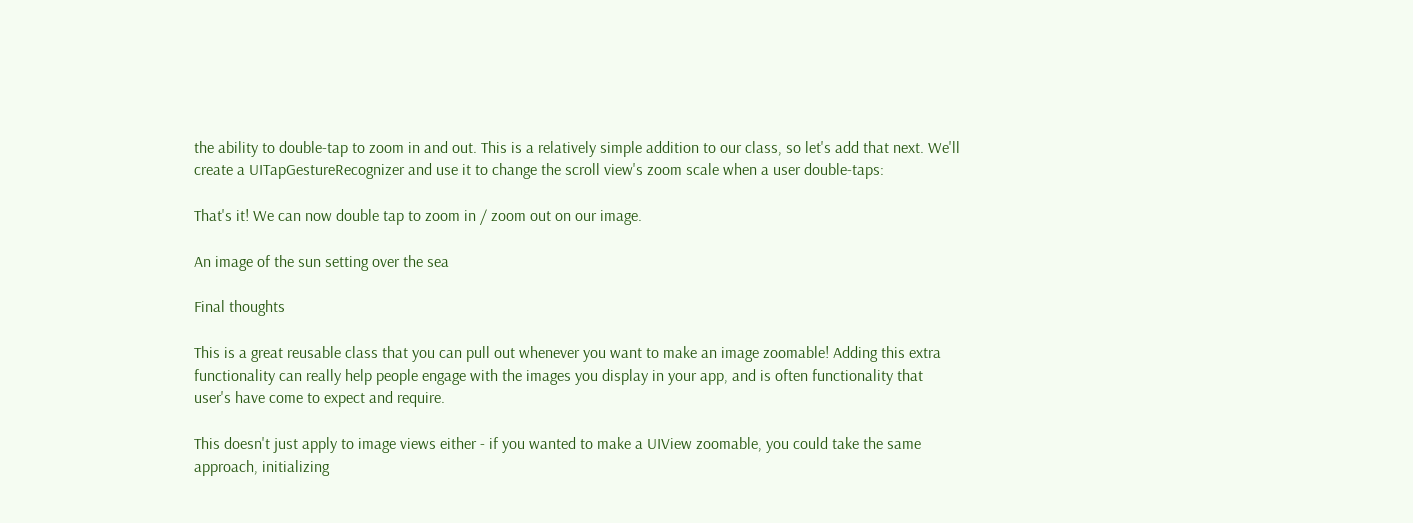the ability to double-tap to zoom in and out. This is a relatively simple addition to our class, so let's add that next. We'll create a UITapGestureRecognizer and use it to change the scroll view's zoom scale when a user double-taps:

That's it! We can now double tap to zoom in / zoom out on our image.

An image of the sun setting over the sea

Final thoughts

This is a great reusable class that you can pull out whenever you want to make an image zoomable! Adding this extra functionality can really help people engage with the images you display in your app, and is often functionality that user's have come to expect and require.

This doesn't just apply to image views either - if you wanted to make a UIView zoomable, you could take the same approach, initializing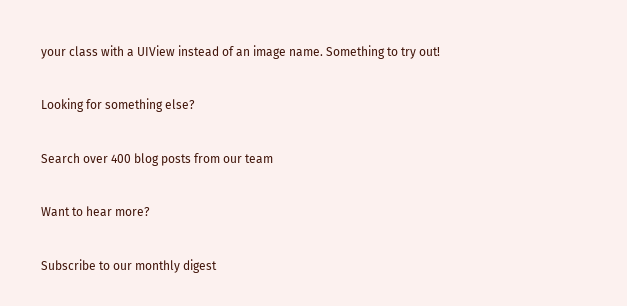your class with a UIView instead of an image name. Something to try out!

Looking for something else?

Search over 400 blog posts from our team

Want to hear more?

Subscribe to our monthly digest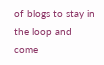of blogs to stay in the loop and come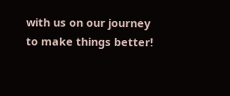with us on our journey to make things better!